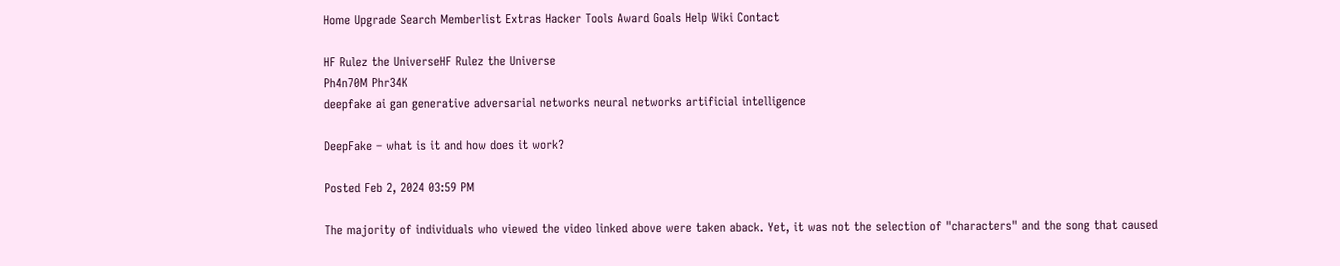Home Upgrade Search Memberlist Extras Hacker Tools Award Goals Help Wiki Contact

HF Rulez the UniverseHF Rulez the Universe
Ph4n70M Phr34K
deepfake ai gan generative adversarial networks neural networks artificial intelligence

DeepFake – what is it and how does it work?

Posted Feb 2, 2024 03:59 PM

The majority of individuals who viewed the video linked above were taken aback. Yet, it was not the selection of "characters" and the song that caused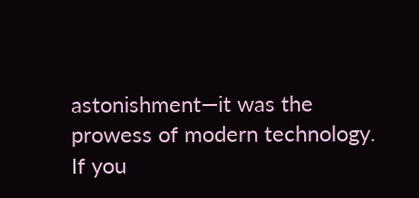astonishment—it was the prowess of modern technology. If you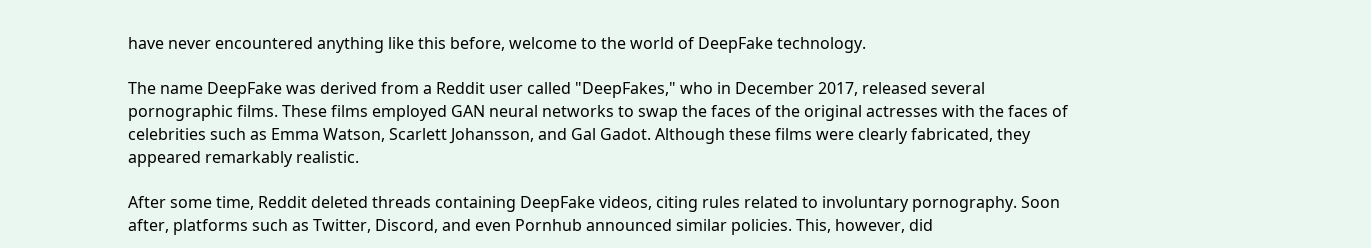have never encountered anything like this before, welcome to the world of DeepFake technology.

The name DeepFake was derived from a Reddit user called "DeepFakes," who in December 2017, released several pornographic films. These films employed GAN neural networks to swap the faces of the original actresses with the faces of celebrities such as Emma Watson, Scarlett Johansson, and Gal Gadot. Although these films were clearly fabricated, they appeared remarkably realistic.

After some time, Reddit deleted threads containing DeepFake videos, citing rules related to involuntary pornography. Soon after, platforms such as Twitter, Discord, and even Pornhub announced similar policies. This, however, did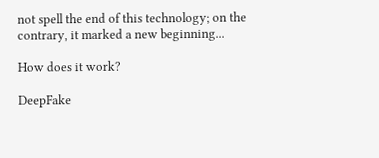not spell the end of this technology; on the contrary, it marked a new beginning...

How does it work?

DeepFake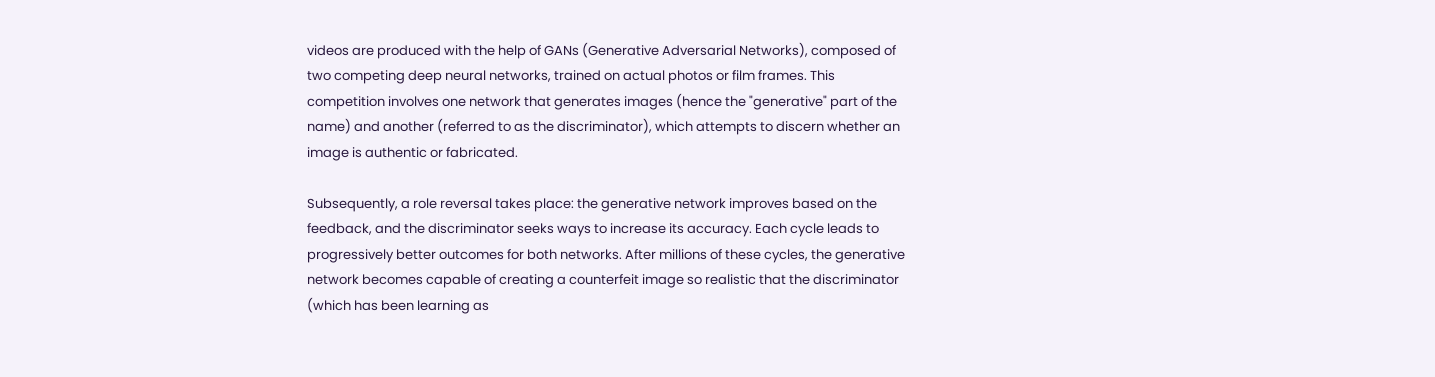videos are produced with the help of GANs (Generative Adversarial Networks), composed of two competing deep neural networks, trained on actual photos or film frames. This competition involves one network that generates images (hence the "generative" part of the name) and another (referred to as the discriminator), which attempts to discern whether an image is authentic or fabricated.

Subsequently, a role reversal takes place: the generative network improves based on the feedback, and the discriminator seeks ways to increase its accuracy. Each cycle leads to progressively better outcomes for both networks. After millions of these cycles, the generative network becomes capable of creating a counterfeit image so realistic that the discriminator (which has been learning as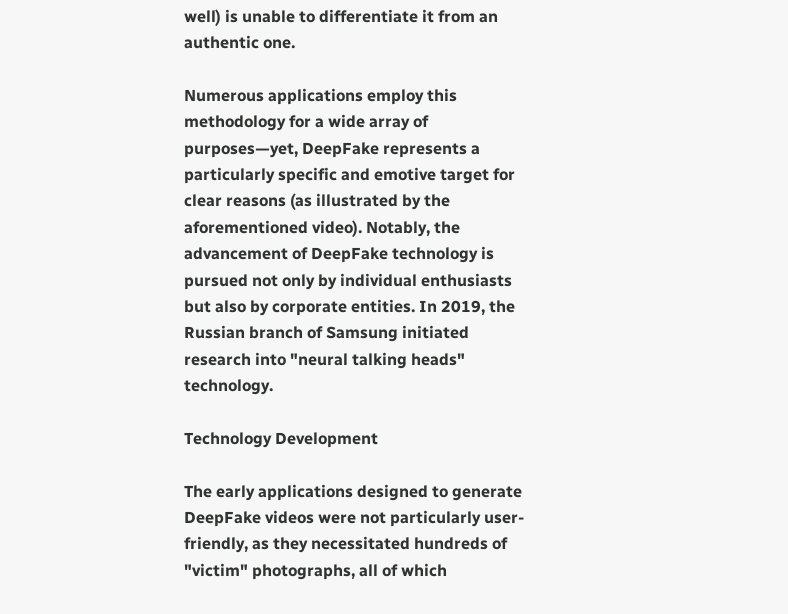well) is unable to differentiate it from an authentic one.

Numerous applications employ this methodology for a wide array of purposes—yet, DeepFake represents a particularly specific and emotive target for clear reasons (as illustrated by the aforementioned video). Notably, the advancement of DeepFake technology is pursued not only by individual enthusiasts but also by corporate entities. In 2019, the Russian branch of Samsung initiated research into "neural talking heads" technology.

Technology Development

The early applications designed to generate DeepFake videos were not particularly user-friendly, as they necessitated hundreds of "victim" photographs, all of which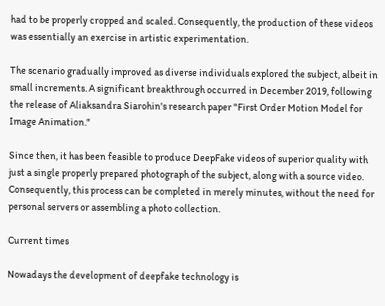had to be properly cropped and scaled. Consequently, the production of these videos was essentially an exercise in artistic experimentation.

The scenario gradually improved as diverse individuals explored the subject, albeit in small increments. A significant breakthrough occurred in December 2019, following the release of Aliaksandra Siarohin's research paper "First Order Motion Model for Image Animation."

Since then, it has been feasible to produce DeepFake videos of superior quality with just a single properly prepared photograph of the subject, along with a source video. Consequently, this process can be completed in merely minutes, without the need for personal servers or assembling a photo collection.

Current times

Nowadays the development of deepfake technology is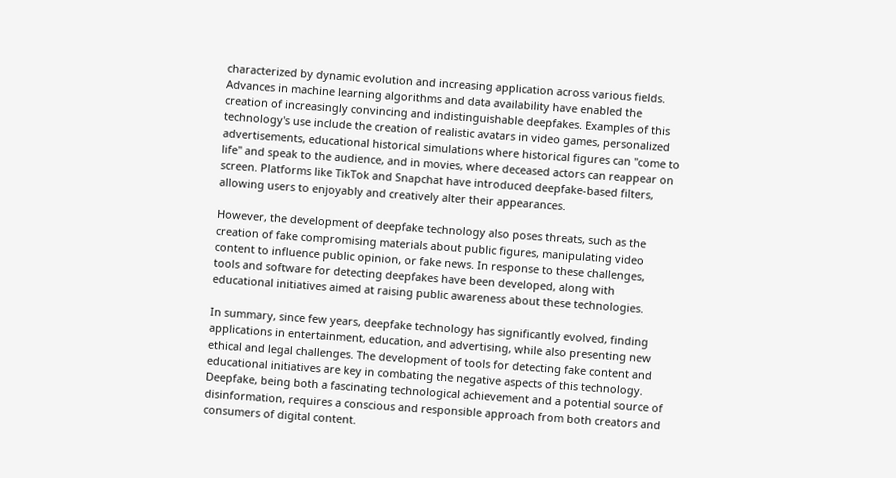characterized by dynamic evolution and increasing application across various fields. Advances in machine learning algorithms and data availability have enabled the creation of increasingly convincing and indistinguishable deepfakes. Examples of this technology's use include the creation of realistic avatars in video games, personalized advertisements, educational historical simulations where historical figures can "come to life" and speak to the audience, and in movies, where deceased actors can reappear on screen. Platforms like TikTok and Snapchat have introduced deepfake-based filters, allowing users to enjoyably and creatively alter their appearances.

However, the development of deepfake technology also poses threats, such as the creation of fake compromising materials about public figures, manipulating video content to influence public opinion, or fake news. In response to these challenges, tools and software for detecting deepfakes have been developed, along with educational initiatives aimed at raising public awareness about these technologies.

In summary, since few years, deepfake technology has significantly evolved, finding applications in entertainment, education, and advertising, while also presenting new ethical and legal challenges. The development of tools for detecting fake content and educational initiatives are key in combating the negative aspects of this technology. Deepfake, being both a fascinating technological achievement and a potential source of disinformation, requires a conscious and responsible approach from both creators and consumers of digital content.